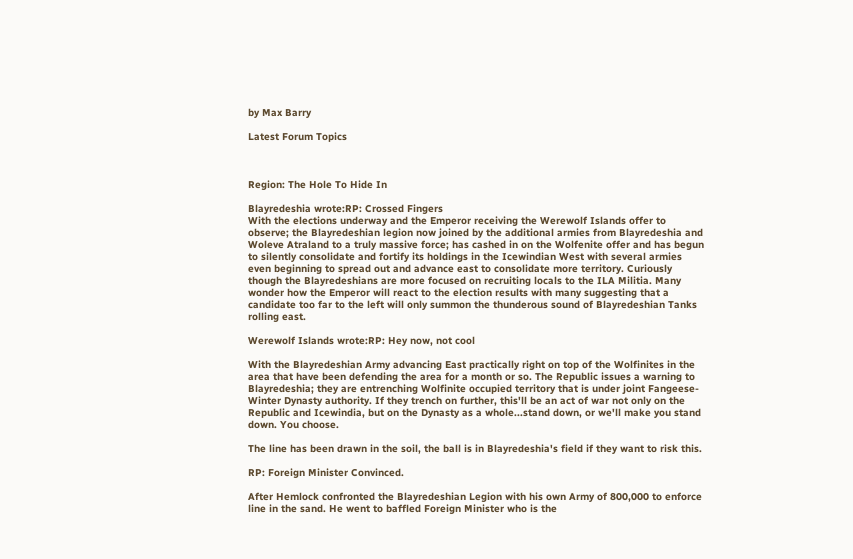by Max Barry

Latest Forum Topics



Region: The Hole To Hide In

Blayredeshia wrote:RP: Crossed Fingers
With the elections underway and the Emperor receiving the Werewolf Islands offer to observe; the Blayredeshian legion now joined by the additional armies from Blayredeshia and Woleve Atraland to a truly massive force; has cashed in on the Wolfenite offer and has begun to silently consolidate and fortify its holdings in the Icewindian West with several armies even beginning to spread out and advance east to consolidate more territory. Curiously though the Blayredeshians are more focused on recruiting locals to the ILA Militia. Many wonder how the Emperor will react to the election results with many suggesting that a candidate too far to the left will only summon the thunderous sound of Blayredeshian Tanks rolling east.

Werewolf Islands wrote:RP: Hey now, not cool

With the Blayredeshian Army advancing East practically right on top of the Wolfinites in the area that have been defending the area for a month or so. The Republic issues a warning to Blayredeshia; they are entrenching Wolfinite occupied territory that is under joint Fangeese-Winter Dynasty authority. If they trench on further, this'll be an act of war not only on the Republic and Icewindia, but on the Dynasty as a whole...stand down, or we'll make you stand down. You choose.

The line has been drawn in the soil, the ball is in Blayredeshia's field if they want to risk this.

RP: Foreign Minister Convinced.

After Hemlock confronted the Blayredeshian Legion with his own Army of 800,000 to enforce line in the sand. He went to baffled Foreign Minister who is the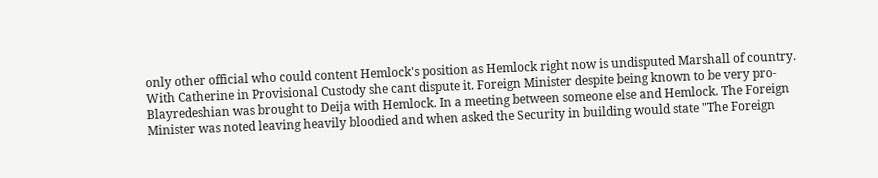only other official who could content Hemlock's position as Hemlock right now is undisputed Marshall of country. With Catherine in Provisional Custody she cant dispute it. Foreign Minister despite being known to be very pro-Blayredeshian was brought to Deija with Hemlock. In a meeting between someone else and Hemlock. The Foreign Minister was noted leaving heavily bloodied and when asked the Security in building would state "The Foreign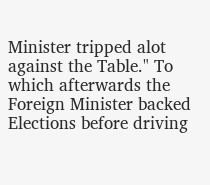Minister tripped alot against the Table." To which afterwards the Foreign Minister backed Elections before driving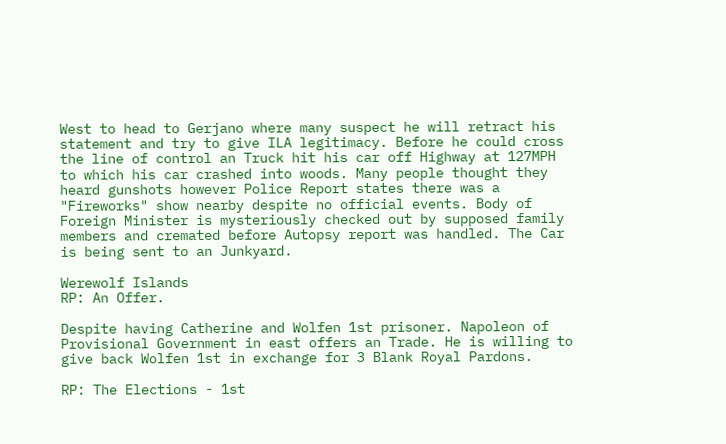West to head to Gerjano where many suspect he will retract his statement and try to give ILA legitimacy. Before he could cross the line of control an Truck hit his car off Highway at 127MPH to which his car crashed into woods. Many people thought they heard gunshots however Police Report states there was a "Fireworks" show nearby despite no official events. Body of Foreign Minister is mysteriously checked out by supposed family members and cremated before Autopsy report was handled. The Car is being sent to an Junkyard.

Werewolf Islands
RP: An Offer.

Despite having Catherine and Wolfen 1st prisoner. Napoleon of Provisional Government in east offers an Trade. He is willing to give back Wolfen 1st in exchange for 3 Blank Royal Pardons.

RP: The Elections - 1st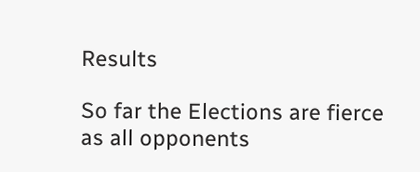Results

So far the Elections are fierce as all opponents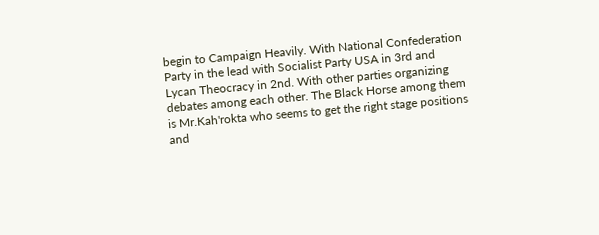begin to Campaign Heavily. With National Confederation Party in the lead with Socialist Party USA in 3rd and Lycan Theocracy in 2nd. With other parties organizing debates among each other. The Black Horse among them is Mr.Kah'rokta who seems to get the right stage positions and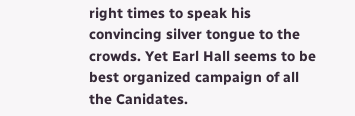right times to speak his convincing silver tongue to the crowds. Yet Earl Hall seems to be best organized campaign of all the Canidates.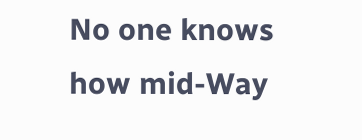No one knows how mid-Way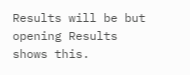Results will be but opening Results shows this.